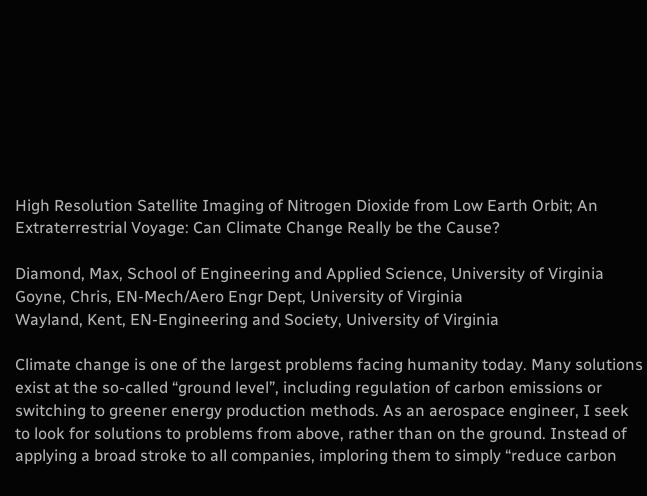High Resolution Satellite Imaging of Nitrogen Dioxide from Low Earth Orbit; An Extraterrestrial Voyage: Can Climate Change Really be the Cause?

Diamond, Max, School of Engineering and Applied Science, University of Virginia
Goyne, Chris, EN-Mech/Aero Engr Dept, University of Virginia
Wayland, Kent, EN-Engineering and Society, University of Virginia

Climate change is one of the largest problems facing humanity today. Many solutions exist at the so-called “ground level”, including regulation of carbon emissions or switching to greener energy production methods. As an aerospace engineer, I seek to look for solutions to problems from above, rather than on the ground. Instead of applying a broad stroke to all companies, imploring them to simply “reduce carbon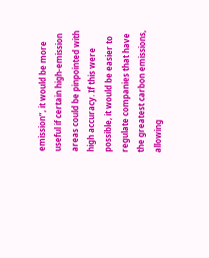emission”, it would be more useful if certain high-emission areas could be pinpointed with high accuracy. If this were possible, it would be easier to regulate companies that have the greatest carbon emissions, allowing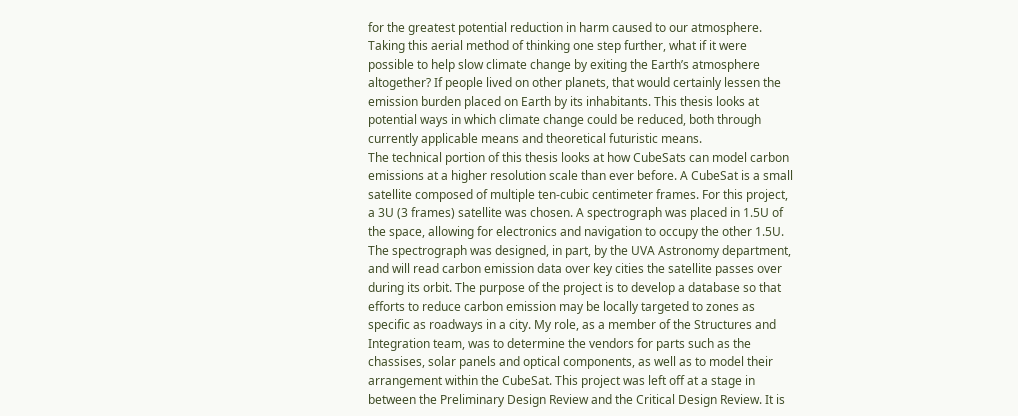for the greatest potential reduction in harm caused to our atmosphere. Taking this aerial method of thinking one step further, what if it were possible to help slow climate change by exiting the Earth’s atmosphere altogether? If people lived on other planets, that would certainly lessen the emission burden placed on Earth by its inhabitants. This thesis looks at potential ways in which climate change could be reduced, both through currently applicable means and theoretical futuristic means.
The technical portion of this thesis looks at how CubeSats can model carbon emissions at a higher resolution scale than ever before. A CubeSat is a small satellite composed of multiple ten-cubic centimeter frames. For this project, a 3U (3 frames) satellite was chosen. A spectrograph was placed in 1.5U of the space, allowing for electronics and navigation to occupy the other 1.5U. The spectrograph was designed, in part, by the UVA Astronomy department, and will read carbon emission data over key cities the satellite passes over during its orbit. The purpose of the project is to develop a database so that efforts to reduce carbon emission may be locally targeted to zones as specific as roadways in a city. My role, as a member of the Structures and Integration team, was to determine the vendors for parts such as the chassises, solar panels and optical components, as well as to model their arrangement within the CubeSat. This project was left off at a stage in between the Preliminary Design Review and the Critical Design Review. It is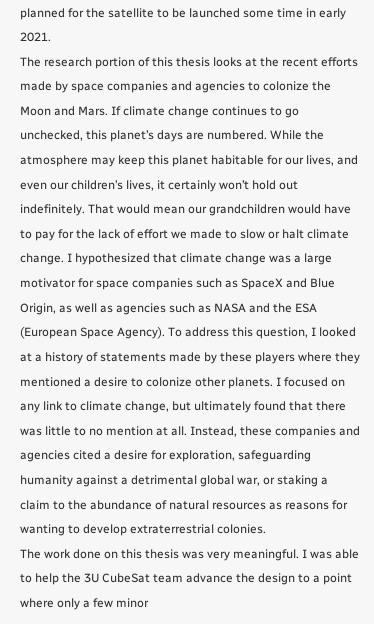planned for the satellite to be launched some time in early 2021.
The research portion of this thesis looks at the recent efforts made by space companies and agencies to colonize the Moon and Mars. If climate change continues to go unchecked, this planet’s days are numbered. While the atmosphere may keep this planet habitable for our lives, and even our children’s lives, it certainly won’t hold out indefinitely. That would mean our grandchildren would have to pay for the lack of effort we made to slow or halt climate change. I hypothesized that climate change was a large motivator for space companies such as SpaceX and Blue Origin, as well as agencies such as NASA and the ESA (European Space Agency). To address this question, I looked at a history of statements made by these players where they mentioned a desire to colonize other planets. I focused on any link to climate change, but ultimately found that there was little to no mention at all. Instead, these companies and agencies cited a desire for exploration, safeguarding humanity against a detrimental global war, or staking a claim to the abundance of natural resources as reasons for wanting to develop extraterrestrial colonies.
The work done on this thesis was very meaningful. I was able to help the 3U CubeSat team advance the design to a point where only a few minor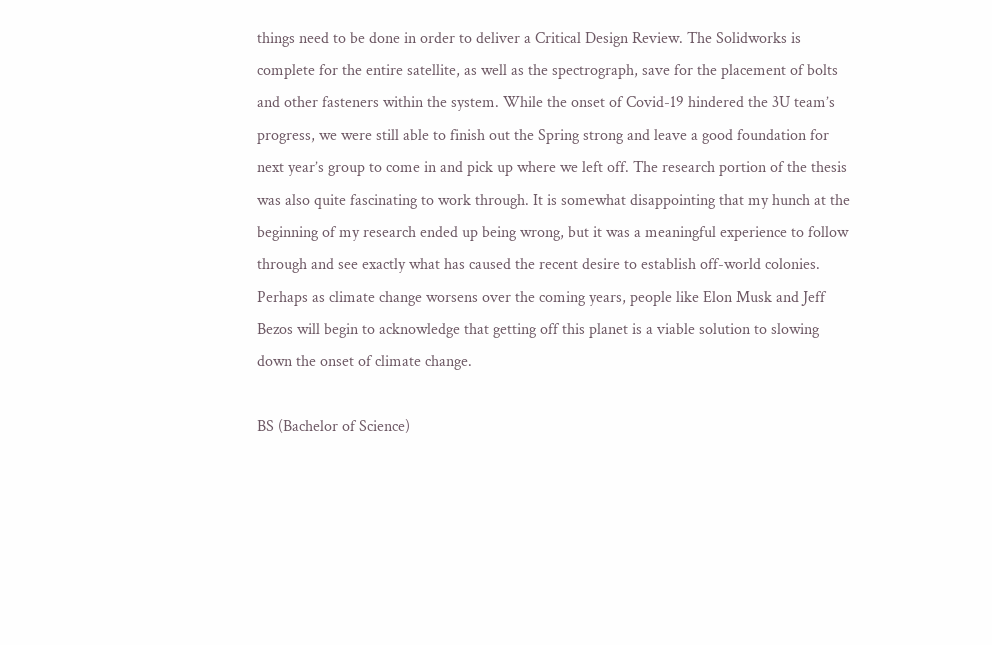things need to be done in order to deliver a Critical Design Review. The Solidworks is complete for the entire satellite, as well as the spectrograph, save for the placement of bolts and other fasteners within the system. While the onset of Covid-19 hindered the 3U team’s progress, we were still able to finish out the Spring strong and leave a good foundation for next year’s group to come in and pick up where we left off. The research portion of the thesis was also quite fascinating to work through. It is somewhat disappointing that my hunch at the beginning of my research ended up being wrong, but it was a meaningful experience to follow through and see exactly what has caused the recent desire to establish off-world colonies. Perhaps as climate change worsens over the coming years, people like Elon Musk and Jeff Bezos will begin to acknowledge that getting off this planet is a viable solution to slowing down the onset of climate change.

BS (Bachelor of Science)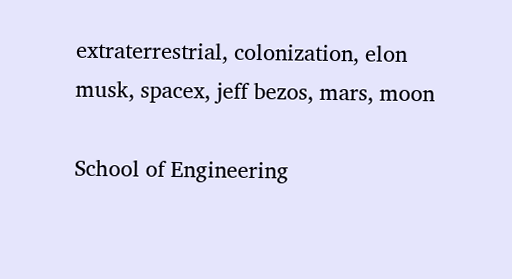extraterrestrial, colonization, elon musk, spacex, jeff bezos, mars, moon

School of Engineering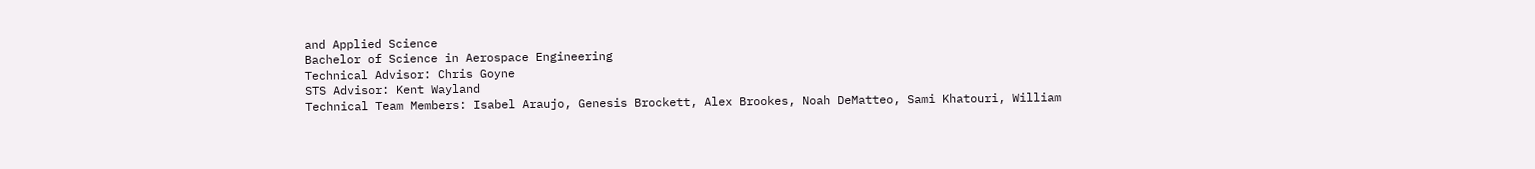and Applied Science
Bachelor of Science in Aerospace Engineering
Technical Advisor: Chris Goyne
STS Advisor: Kent Wayland
Technical Team Members: Isabel Araujo, Genesis Brockett, Alex Brookes, Noah DeMatteo, Sami Khatouri, William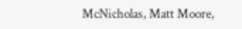McNicholas, Matt Moore,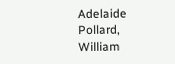Adelaide Pollard, William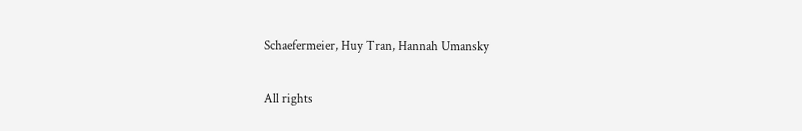Schaefermeier, Huy Tran, Hannah Umansky

All rights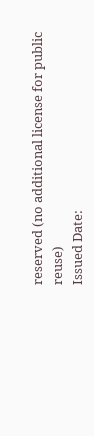reserved (no additional license for public reuse)
Issued Date: